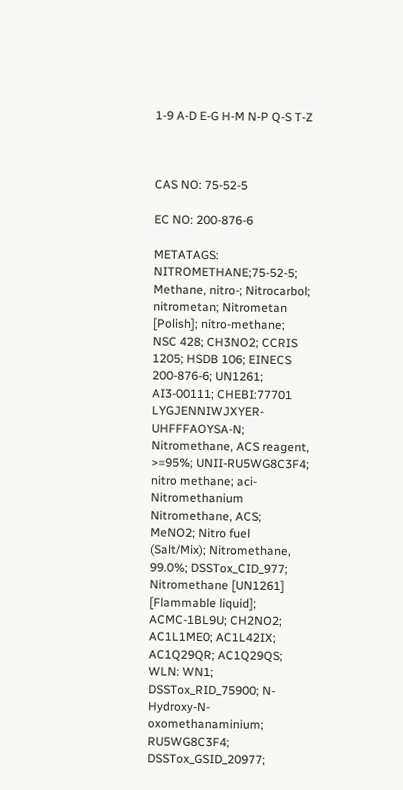1-9 A-D E-G H-M N-P Q-S T-Z



CAS NO: 75-52-5

EC NO: 200-876-6

METATAGS: NITROMETHANE;75-52-5; Methane, nitro-; Nitrocarbol; nitrometan; Nitrometan [Polish]; nitro-methane; NSC 428; CH3NO2; CCRIS 1205; HSDB 106; EINECS 200-876-6; UN1261; AI3-00111; CHEBI:77701
LYGJENNIWJXYER-UHFFFAOYSA-N; Nitromethane, ACS reagent, >=95%; UNII-RU5WG8C3F4; nitro methane; aci-Nitromethanium Nitromethane, ACS; MeNO2; Nitro fuel (Salt/Mix); Nitromethane, 99.0%; DSSTox_CID_977; Nitromethane [UN1261] [Flammable liquid]; ACMC-1BL9U; CH2NO2; AC1L1ME0; AC1L42IX; AC1Q29QR; AC1Q29QS; WLN: WN1; DSSTox_RID_75900; N-Hydroxy-N-oxomethanaminium; RU5WG8C3F4; DSSTox_GSID_20977;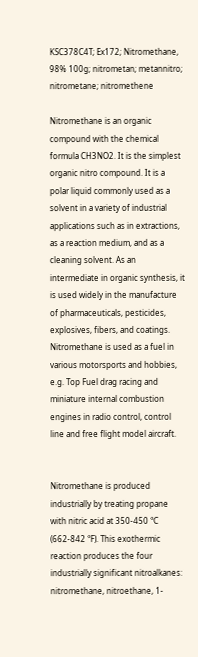KSC378C4T; Ex172; Nitromethane, 98% 100g; nitrometan; metannitro; nitrometane; nitromethene

Nitromethane is an organic compound with the chemical formula CH3NO2. It is the simplest organic nitro compound. It is a polar liquid commonly used as a solvent in a variety of industrial applications such as in extractions, as a reaction medium, and as a cleaning solvent. As an intermediate in organic synthesis, it is used widely in the manufacture of pharmaceuticals, pesticides, explosives, fibers, and coatings. Nitromethane is used as a fuel in various motorsports and hobbies, e.g. Top Fuel drag racing and miniature internal combustion engines in radio control, control line and free flight model aircraft.


Nitromethane is produced industrially by treating propane with nitric acid at 350-450 °C (662-842 °F). This exothermic reaction produces the four industrially significant nitroalkanes: nitromethane, nitroethane, 1-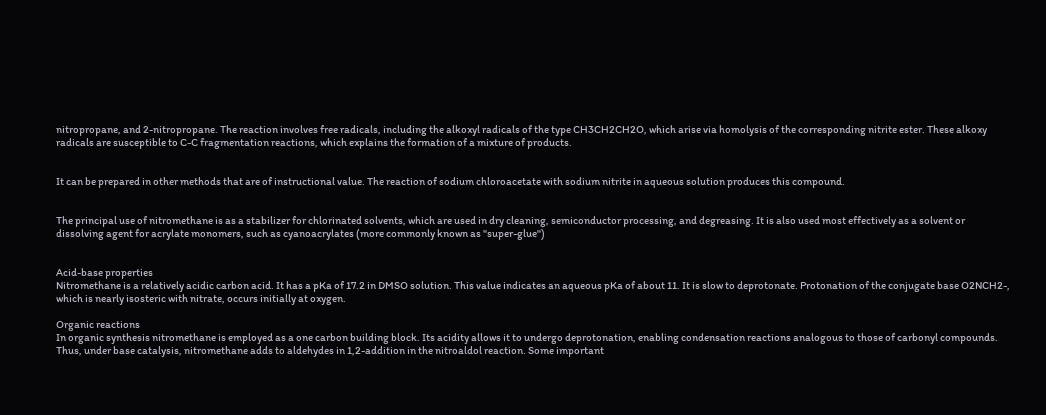nitropropane, and 2-nitropropane. The reaction involves free radicals, including the alkoxyl radicals of the type CH3CH2CH2O, which arise via homolysis of the corresponding nitrite ester. These alkoxy radicals are susceptible to C-C fragmentation reactions, which explains the formation of a mixture of products.


It can be prepared in other methods that are of instructional value. The reaction of sodium chloroacetate with sodium nitrite in aqueous solution produces this compound.


The principal use of nitromethane is as a stabilizer for chlorinated solvents, which are used in dry cleaning, semiconductor processing, and degreasing. It is also used most effectively as a solvent or dissolving agent for acrylate monomers, such as cyanoacrylates (more commonly known as "super-glue")


Acid-base properties
Nitromethane is a relatively acidic carbon acid. It has a pKa of 17.2 in DMSO solution. This value indicates an aqueous pKa of about 11. It is slow to deprotonate. Protonation of the conjugate base O2NCH2-, which is nearly isosteric with nitrate, occurs initially at oxygen.

Organic reactions
In organic synthesis nitromethane is employed as a one carbon building block. Its acidity allows it to undergo deprotonation, enabling condensation reactions analogous to those of carbonyl compounds. Thus, under base catalysis, nitromethane adds to aldehydes in 1,2-addition in the nitroaldol reaction. Some important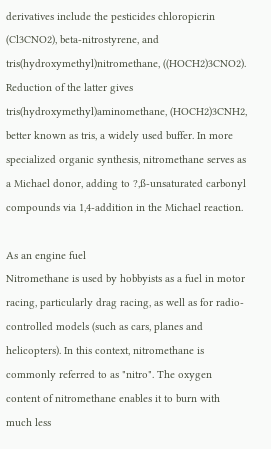derivatives include the pesticides chloropicrin (Cl3CNO2), beta-nitrostyrene, and tris(hydroxymethyl)nitromethane, ((HOCH2)3CNO2). Reduction of the latter gives tris(hydroxymethyl)aminomethane, (HOCH2)3CNH2, better known as tris, a widely used buffer. In more specialized organic synthesis, nitromethane serves as a Michael donor, adding to ?,ß-unsaturated carbonyl compounds via 1,4-addition in the Michael reaction.

As an engine fuel
Nitromethane is used by hobbyists as a fuel in motor racing, particularly drag racing, as well as for radio-controlled models (such as cars, planes and helicopters). In this context, nitromethane is commonly referred to as "nitro". The oxygen content of nitromethane enables it to burn with much less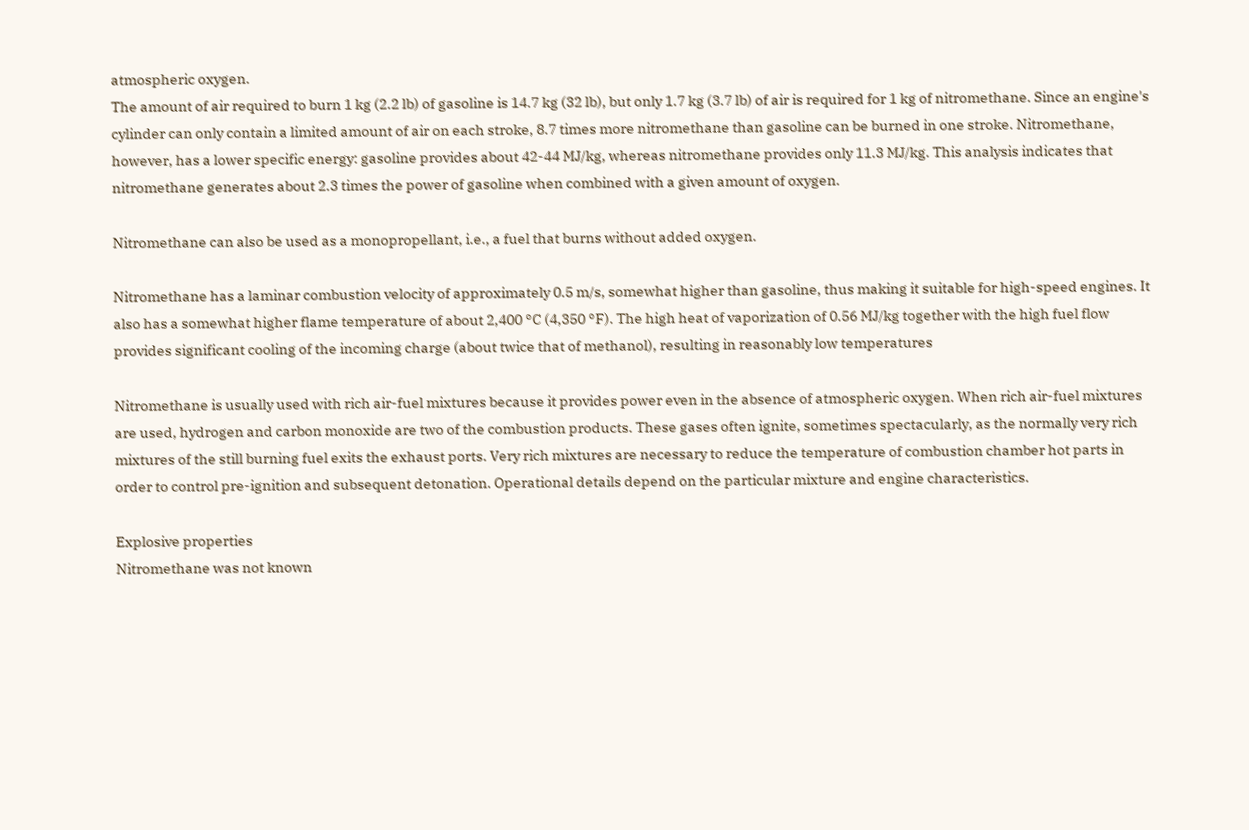atmospheric oxygen.
The amount of air required to burn 1 kg (2.2 lb) of gasoline is 14.7 kg (32 lb), but only 1.7 kg (3.7 lb) of air is required for 1 kg of nitromethane. Since an engine's cylinder can only contain a limited amount of air on each stroke, 8.7 times more nitromethane than gasoline can be burned in one stroke. Nitromethane, however, has a lower specific energy: gasoline provides about 42-44 MJ/kg, whereas nitromethane provides only 11.3 MJ/kg. This analysis indicates that nitromethane generates about 2.3 times the power of gasoline when combined with a given amount of oxygen.

Nitromethane can also be used as a monopropellant, i.e., a fuel that burns without added oxygen.

Nitromethane has a laminar combustion velocity of approximately 0.5 m/s, somewhat higher than gasoline, thus making it suitable for high-speed engines. It also has a somewhat higher flame temperature of about 2,400 °C (4,350 °F). The high heat of vaporization of 0.56 MJ/kg together with the high fuel flow provides significant cooling of the incoming charge (about twice that of methanol), resulting in reasonably low temperatures

Nitromethane is usually used with rich air-fuel mixtures because it provides power even in the absence of atmospheric oxygen. When rich air-fuel mixtures are used, hydrogen and carbon monoxide are two of the combustion products. These gases often ignite, sometimes spectacularly, as the normally very rich mixtures of the still burning fuel exits the exhaust ports. Very rich mixtures are necessary to reduce the temperature of combustion chamber hot parts in order to control pre-ignition and subsequent detonation. Operational details depend on the particular mixture and engine characteristics.

Explosive properties
Nitromethane was not known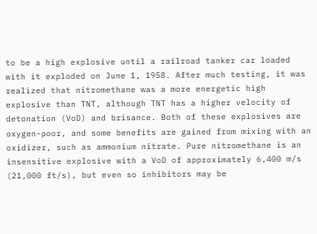to be a high explosive until a railroad tanker car loaded with it exploded on June 1, 1958. After much testing, it was realized that nitromethane was a more energetic high explosive than TNT, although TNT has a higher velocity of detonation (VoD) and brisance. Both of these explosives are oxygen-poor, and some benefits are gained from mixing with an oxidizer, such as ammonium nitrate. Pure nitromethane is an insensitive explosive with a VoD of approximately 6,400 m/s (21,000 ft/s), but even so inhibitors may be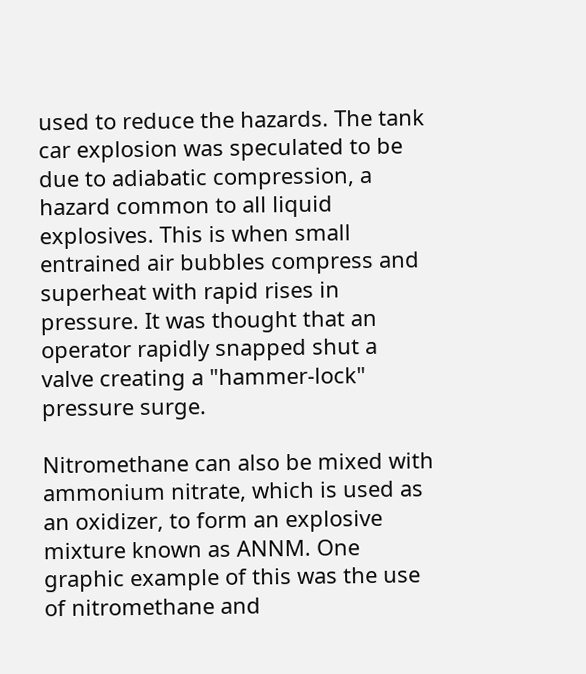used to reduce the hazards. The tank car explosion was speculated to be due to adiabatic compression, a hazard common to all liquid explosives. This is when small entrained air bubbles compress and superheat with rapid rises in pressure. It was thought that an operator rapidly snapped shut a valve creating a "hammer-lock" pressure surge.

Nitromethane can also be mixed with ammonium nitrate, which is used as an oxidizer, to form an explosive mixture known as ANNM. One graphic example of this was the use of nitromethane and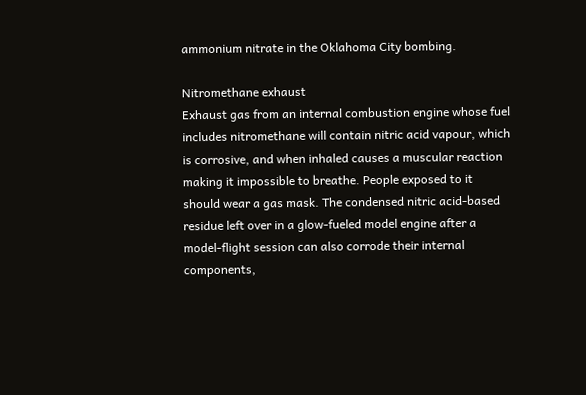ammonium nitrate in the Oklahoma City bombing.

Nitromethane exhaust
Exhaust gas from an internal combustion engine whose fuel includes nitromethane will contain nitric acid vapour, which is corrosive, and when inhaled causes a muscular reaction making it impossible to breathe. People exposed to it should wear a gas mask. The condensed nitric acid-based residue left over in a glow-fueled model engine after a model-flight session can also corrode their internal components,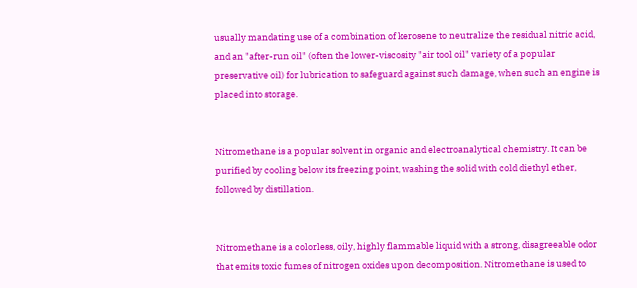usually mandating use of a combination of kerosene to neutralize the residual nitric acid, and an "after-run oil" (often the lower-viscosity "air tool oil" variety of a popular preservative oil) for lubrication to safeguard against such damage, when such an engine is placed into storage.


Nitromethane is a popular solvent in organic and electroanalytical chemistry. It can be purified by cooling below its freezing point, washing the solid with cold diethyl ether, followed by distillation.


Nitromethane is a colorless, oily, highly flammable liquid with a strong, disagreeable odor that emits toxic fumes of nitrogen oxides upon decomposition. Nitromethane is used to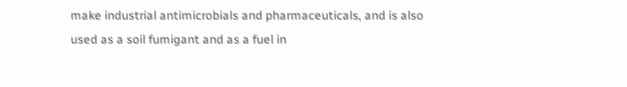make industrial antimicrobials and pharmaceuticals, and is also used as a soil fumigant and as a fuel in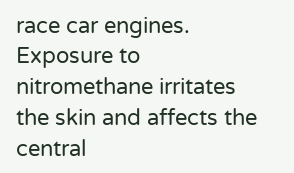race car engines. Exposure to nitromethane irritates the skin and affects the central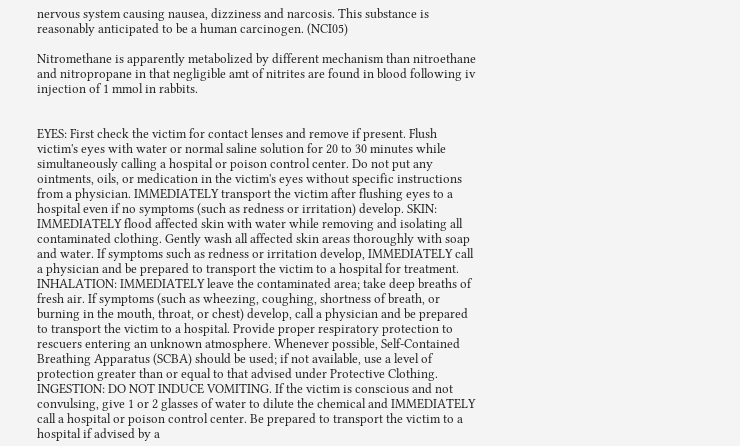nervous system causing nausea, dizziness and narcosis. This substance is reasonably anticipated to be a human carcinogen. (NCI05)

Nitromethane is apparently metabolized by different mechanism than nitroethane and nitropropane in that negligible amt of nitrites are found in blood following iv injection of 1 mmol in rabbits.


EYES: First check the victim for contact lenses and remove if present. Flush victim's eyes with water or normal saline solution for 20 to 30 minutes while simultaneously calling a hospital or poison control center. Do not put any ointments, oils, or medication in the victim's eyes without specific instructions from a physician. IMMEDIATELY transport the victim after flushing eyes to a hospital even if no symptoms (such as redness or irritation) develop. SKIN: IMMEDIATELY flood affected skin with water while removing and isolating all contaminated clothing. Gently wash all affected skin areas thoroughly with soap and water. If symptoms such as redness or irritation develop, IMMEDIATELY call a physician and be prepared to transport the victim to a hospital for treatment. INHALATION: IMMEDIATELY leave the contaminated area; take deep breaths of fresh air. If symptoms (such as wheezing, coughing, shortness of breath, or burning in the mouth, throat, or chest) develop, call a physician and be prepared to transport the victim to a hospital. Provide proper respiratory protection to rescuers entering an unknown atmosphere. Whenever possible, Self-Contained Breathing Apparatus (SCBA) should be used; if not available, use a level of protection greater than or equal to that advised under Protective Clothing. INGESTION: DO NOT INDUCE VOMITING. If the victim is conscious and not convulsing, give 1 or 2 glasses of water to dilute the chemical and IMMEDIATELY call a hospital or poison control center. Be prepared to transport the victim to a hospital if advised by a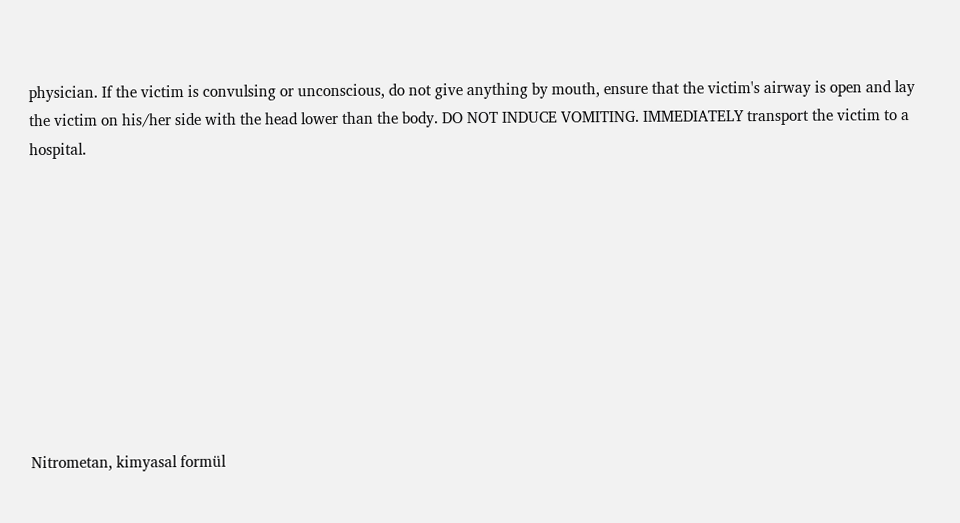physician. If the victim is convulsing or unconscious, do not give anything by mouth, ensure that the victim's airway is open and lay the victim on his/her side with the head lower than the body. DO NOT INDUCE VOMITING. IMMEDIATELY transport the victim to a hospital.










Nitrometan, kimyasal formül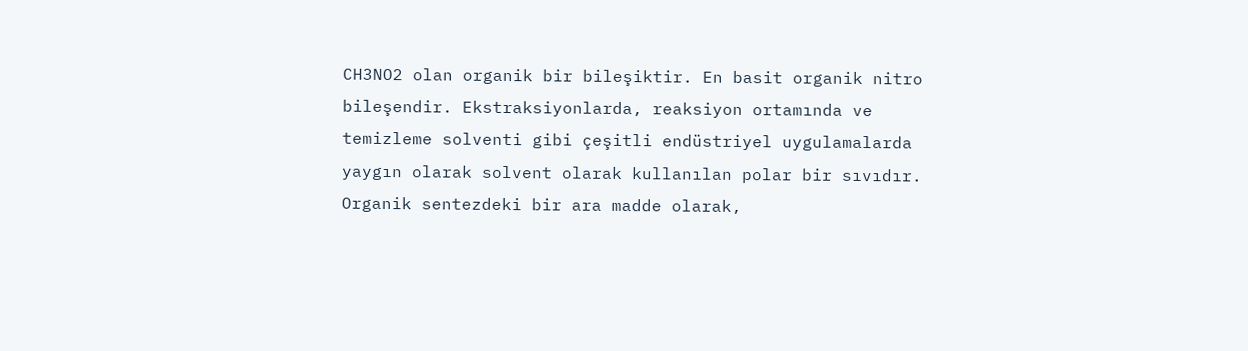CH3NO2 olan organik bir bileşiktir. En basit organik nitro bileşendir. Ekstraksiyonlarda, reaksiyon ortamında ve temizleme solventi gibi çeşitli endüstriyel uygulamalarda yaygın olarak solvent olarak kullanılan polar bir sıvıdır. Organik sentezdeki bir ara madde olarak,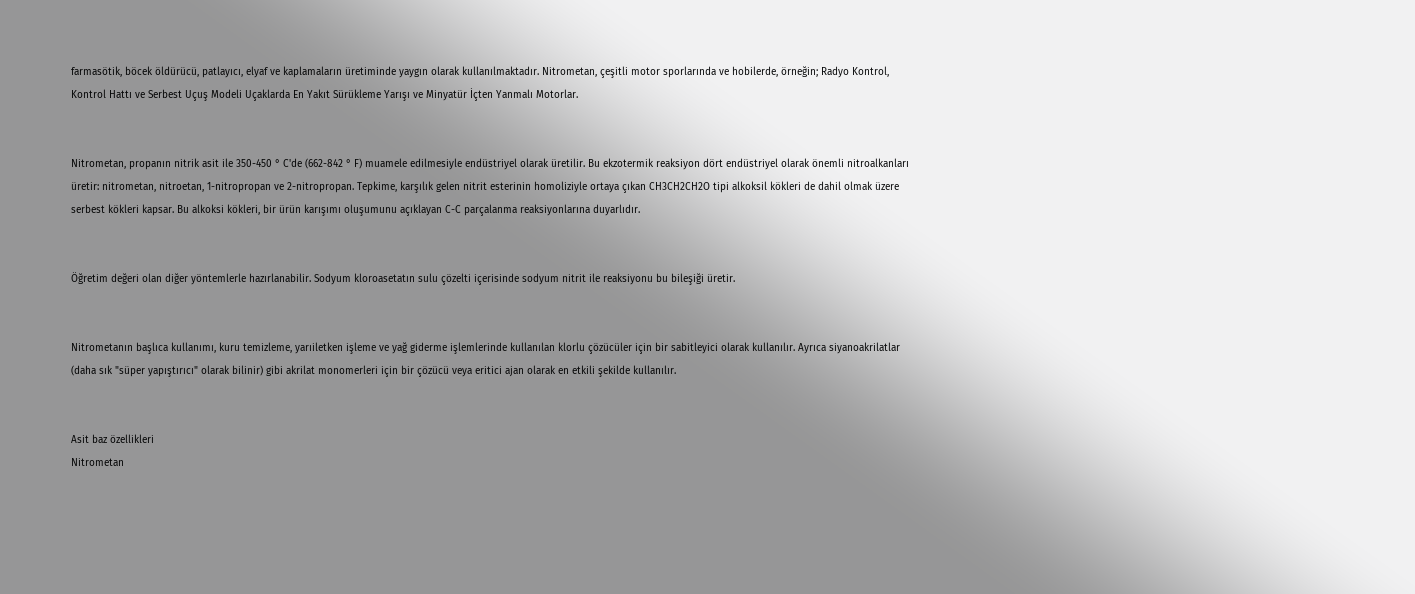farmasötik, böcek öldürücü, patlayıcı, elyaf ve kaplamaların üretiminde yaygın olarak kullanılmaktadır. Nitrometan, çeşitli motor sporlarında ve hobilerde, örneğin; Radyo Kontrol, Kontrol Hattı ve Serbest Uçuş Modeli Uçaklarda En Yakıt Sürükleme Yarışı ve Minyatür İçten Yanmalı Motorlar.


Nitrometan, propanın nitrik asit ile 350-450 ° C'de (662-842 ° F) muamele edilmesiyle endüstriyel olarak üretilir. Bu ekzotermik reaksiyon dört endüstriyel olarak önemli nitroalkanları üretir: nitrometan, nitroetan, 1-nitropropan ve 2-nitropropan. Tepkime, karşılık gelen nitrit esterinin homoliziyle ortaya çıkan CH3CH2CH2O tipi alkoksil kökleri de dahil olmak üzere serbest kökleri kapsar. Bu alkoksi kökleri, bir ürün karışımı oluşumunu açıklayan C-C parçalanma reaksiyonlarına duyarlıdır.


Öğretim değeri olan diğer yöntemlerle hazırlanabilir. Sodyum kloroasetatın sulu çözelti içerisinde sodyum nitrit ile reaksiyonu bu bileşiği üretir.


Nitrometanın başlıca kullanımı, kuru temizleme, yarıiletken işleme ve yağ giderme işlemlerinde kullanılan klorlu çözücüler için bir sabitleyici olarak kullanılır. Ayrıca siyanoakrilatlar (daha sık "süper yapıştırıcı" olarak bilinir) gibi akrilat monomerleri için bir çözücü veya eritici ajan olarak en etkili şekilde kullanılır.


Asit baz özellikleri
Nitrometan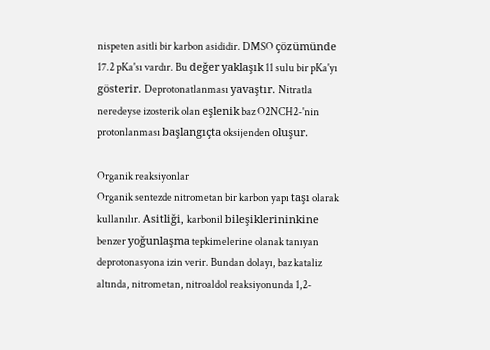nispeten asitli bir karbon asididir. DMSO çözümünde 17.2 pKa'sı vardır. Bu değer yaklaşık 11 sulu bir pKa'yı gösterir. Deprotonatlanması yavaştır. Nitratla neredeyse izosterik olan eşlenik baz O2NCH2-'nin protonlanması başlangıçta oksijenden oluşur.

Organik reaksiyonlar
Organik sentezde nitrometan bir karbon yapı taşı olarak kullanılır. Asitliği, karbonil bileşiklerininkine benzer yoğunlaşma tepkimelerine olanak tanıyan deprotonasyona izin verir. Bundan dolayı, baz kataliz altında, nitrometan, nitroaldol reaksiyonunda 1,2-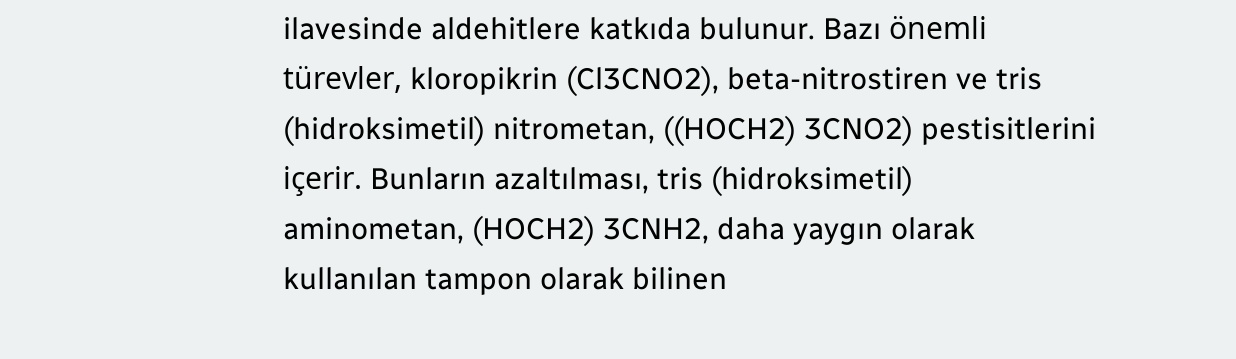ilavesinde aldehitlere katkıda bulunur. Bazı önemli türevler, kloropikrin (Cl3CNO2), beta-nitrostiren ve tris (hidroksimetil) nitrometan, ((HOCH2) 3CNO2) pestisitlerini içerir. Bunların azaltılması, tris (hidroksimetil) aminometan, (HOCH2) 3CNH2, daha yaygın olarak kullanılan tampon olarak bilinen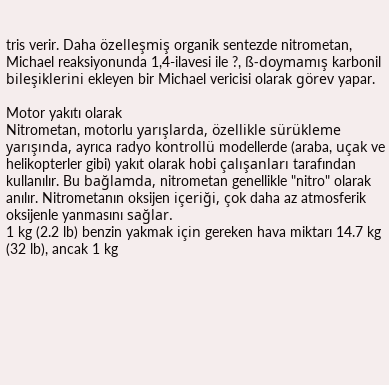tris verir. Daha özelleşmiş organik sentezde nitrometan, Michael reaksiyonunda 1,4-ilavesi ile ?, ß-doymamış karbonil bileşiklerini ekleyen bir Michael vericisi olarak görev yapar.

Motor yakıtı olarak
Nitrometan, motorlu yarışlarda, özellikle sürükleme yarışında, ayrıca radyo kontrollü modellerde (araba, uçak ve helikopterler gibi) yakıt olarak hobi çalışanları tarafından kullanılır. Bu bağlamda, nitrometan genellikle "nitro" olarak anılır. Nitrometanın oksijen içeriği, çok daha az atmosferik oksijenle yanmasını sağlar.
1 kg (2.2 lb) benzin yakmak için gereken hava miktarı 14.7 kg (32 lb), ancak 1 kg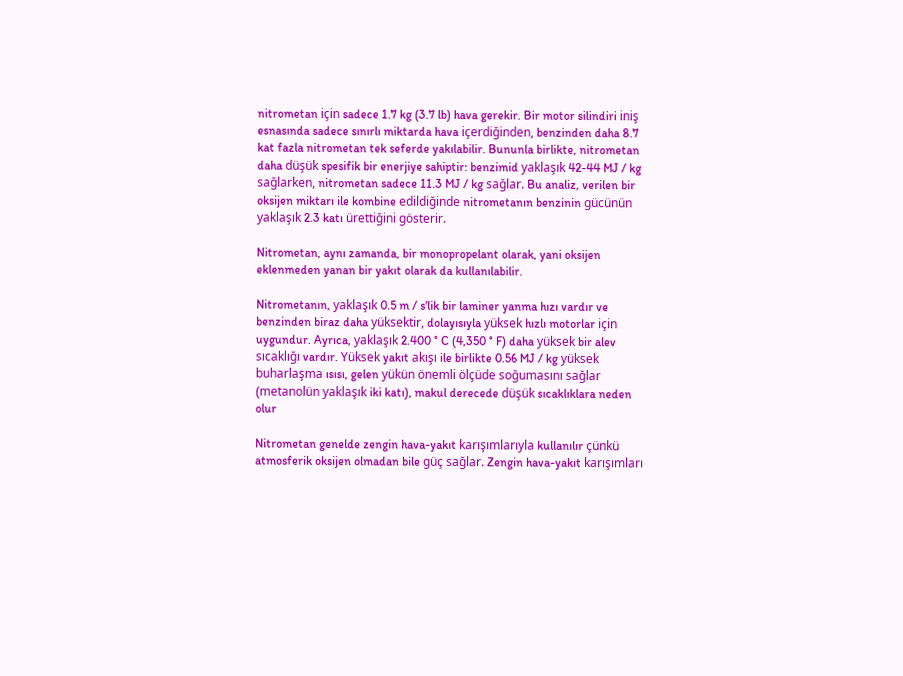nitrometan için sadece 1.7 kg (3.7 lb) hava gerekir. Bir motor silindiri iniş esnasında sadece sınırlı miktarda hava içerdiğinden, benzinden daha 8.7 kat fazla nitrometan tek seferde yakılabilir. Bununla birlikte, nitrometan daha düşük spesifik bir enerjiye sahiptir: benzimid yaklaşık 42-44 MJ / kg sağlarken, nitrometan sadece 11.3 MJ / kg sağlar. Bu analiz, verilen bir oksijen miktarı ile kombine edildiğinde nitrometanın benzinin gücünün yaklaşık 2.3 katı ürettiğini gösterir.

Nitrometan, aynı zamanda, bir monopropelant olarak, yani oksijen eklenmeden yanan bir yakıt olarak da kullanılabilir.

Nitrometanın, yaklaşık 0.5 m / s'lik bir laminer yanma hızı vardır ve benzinden biraz daha yüksektir, dolayısıyla yüksek hızlı motorlar için uygundur. Ayrıca, yaklaşık 2.400 ° C (4,350 ° F) daha yüksek bir alev sıcaklığı vardır. Yüksek yakıt akışı ile birlikte 0.56 MJ / kg yüksek buharlaşma ısısı, gelen yükün önemli ölçüde soğumasını sağlar (metanolün yaklaşık iki katı), makul derecede düşük sıcaklıklara neden olur

Nitrometan genelde zengin hava-yakıt karışımlarıyla kullanılır çünkü atmosferik oksijen olmadan bile güç sağlar. Zengin hava-yakıt karışımları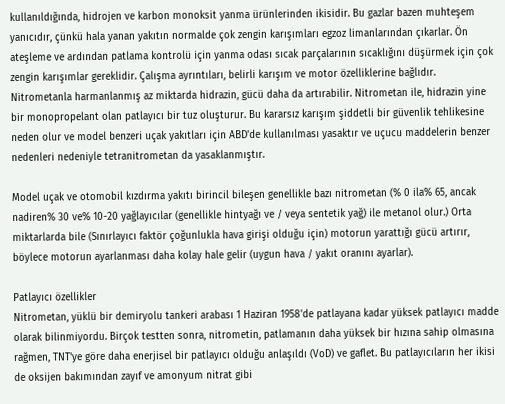kullanıldığında, hidrojen ve karbon monoksit yanma ürünlerinden ikisidir. Bu gazlar bazen muhteşem yanıcıdır, çünkü hala yanan yakıtın normalde çok zengin karışımları egzoz limanlarından çıkarlar. Ön ateşleme ve ardından patlama kontrolü için yanma odası sıcak parçalarının sıcaklığını düşürmek için çok zengin karışımlar gereklidir. Çalışma ayrıntıları, belirli karışım ve motor özelliklerine bağlıdır.
Nitrometanla harmanlanmış az miktarda hidrazin, gücü daha da artırabilir. Nitrometan ile, hidrazin yine bir monopropelant olan patlayıcı bir tuz oluşturur. Bu kararsız karışım şiddetli bir güvenlik tehlikesine neden olur ve model benzeri uçak yakıtları için ABD'de kullanılması yasaktır ve uçucu maddelerin benzer nedenleri nedeniyle tetranitrometan da yasaklanmıştır.

Model uçak ve otomobil kızdırma yakıtı birincil bileşen genellikle bazı nitrometan (% 0 ila% 65, ancak nadiren% 30 ve% 10-20 yağlayıcılar (genellikle hintyağı ve / veya sentetik yağ) ile metanol olur.) Orta miktarlarda bile (Sınırlayıcı faktör çoğunlukla hava girişi olduğu için) motorun yarattığı gücü artırır, böylece motorun ayarlanması daha kolay hale gelir (uygun hava / yakıt oranını ayarlar).

Patlayıcı özellikler
Nitrometan, yüklü bir demiryolu tankeri arabası 1 Haziran 1958'de patlayana kadar yüksek patlayıcı madde olarak bilinmiyordu. Birçok testten sonra, nitrometin, patlamanın daha yüksek bir hızına sahip olmasına rağmen, TNT'ye göre daha enerjisel bir patlayıcı olduğu anlaşıldı (VoD) ve gaflet. Bu patlayıcıların her ikisi de oksijen bakımından zayıf ve amonyum nitrat gibi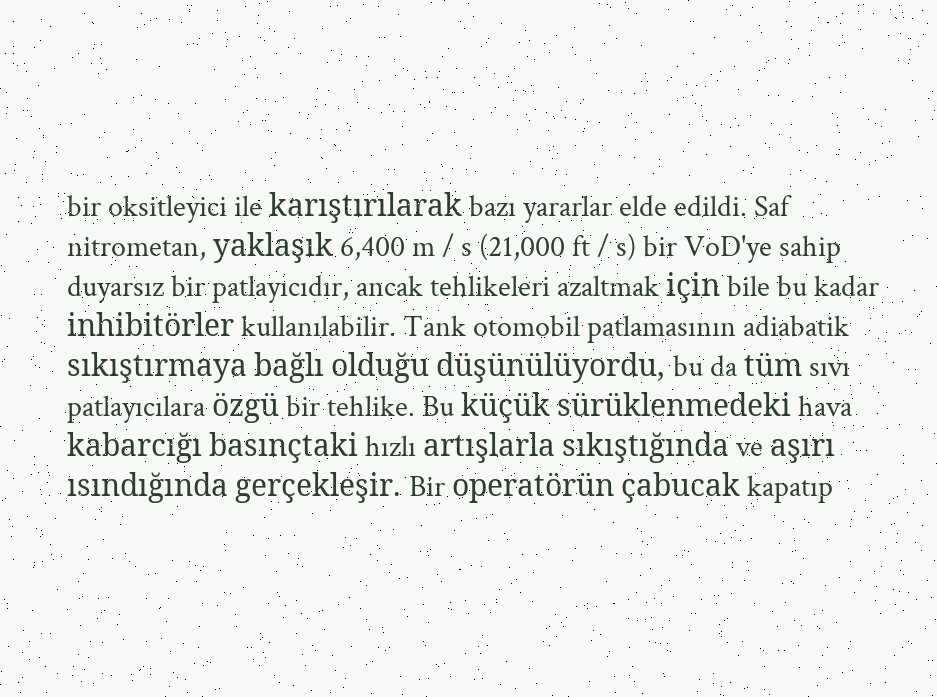bir oksitleyici ile karıştırılarak bazı yararlar elde edildi. Saf nitrometan, yaklaşık 6,400 m / s (21,000 ft / s) bir VoD'ye sahip duyarsız bir patlayıcıdır, ancak tehlikeleri azaltmak için bile bu kadar inhibitörler kullanılabilir. Tank otomobil patlamasının adiabatik sıkıştırmaya bağlı olduğu düşünülüyordu, bu da tüm sıvı patlayıcılara özgü bir tehlike. Bu küçük sürüklenmedeki hava kabarcığı basınçtaki hızlı artışlarla sıkıştığında ve aşırı ısındığında gerçekleşir. Bir operatörün çabucak kapatıp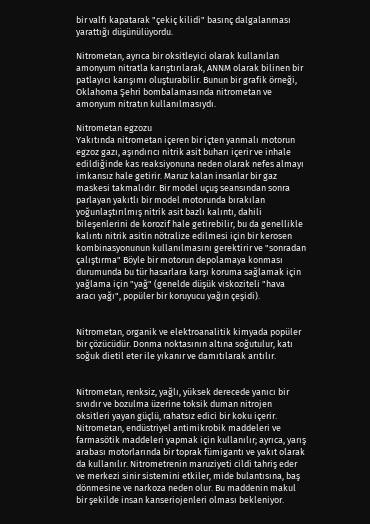bir valfı kapatarak "çekiç kilidi" basınç dalgalanması yarattığı düşünülüyordu.

Nitrometan, ayrıca bir oksitleyici olarak kullanılan amonyum nitratla karıştırılarak, ANNM olarak bilinen bir patlayıcı karışımı oluşturabilir. Bunun bir grafik örneği, Oklahoma Şehri bombalamasında nitrometan ve amonyum nitratın kullanılmasıydı.

Nitrometan egzozu
Yakıtında nitrometan içeren bir içten yanmalı motorun egzoz gazı, aşındırıcı nitrik asit buharı içerir ve inhale edildiğinde kas reaksiyonuna neden olarak nefes almayı imkansız hale getirir. Maruz kalan insanlar bir gaz maskesi takmalıdır. Bir model uçuş seansından sonra parlayan yakıtlı bir model motorunda bırakılan yoğunlaştırılmış nitrik asit bazlı kalıntı, dahili bileşenlerini de korozif hale getirebilir, bu da genellikle kalıntı nitrik asitin nötralize edilmesi için bir kerosen kombinasyonunun kullanılmasını gerektirir ve "sonradan çalıştırma" Böyle bir motorun depolamaya konması durumunda bu tür hasarlara karşı koruma sağlamak için yağlama için "yağ" (genelde düşük viskoziteli "hava aracı yağı", popüler bir koruyucu yağın çeşidi).


Nitrometan, organik ve elektroanalitik kimyada popüler bir çözücüdür. Donma noktasının altına soğutulur, katı soğuk dietil eter ile yıkanır ve damıtılarak arıtılır.


Nitrometan, renksiz, yağlı, yüksek derecede yanıcı bir sıvıdır ve bozulma üzerine toksik duman nitrojen oksitleri yayan güçlü, rahatsız edici bir koku içerir. Nitrometan, endüstriyel antimikrobik maddeleri ve farmasötik maddeleri yapmak için kullanılır; ayrıca, yarış arabası motorlarında bir toprak fümigantı ve yakıt olarak da kullanılır. Nitrometrenin maruziyeti cildi tahriş eder ve merkezi sinir sistemini etkiler, mide bulantısına, baş dönmesine ve narkoza neden olur. Bu maddenin makul bir şekilde insan kanseriojenleri olması bekleniyor.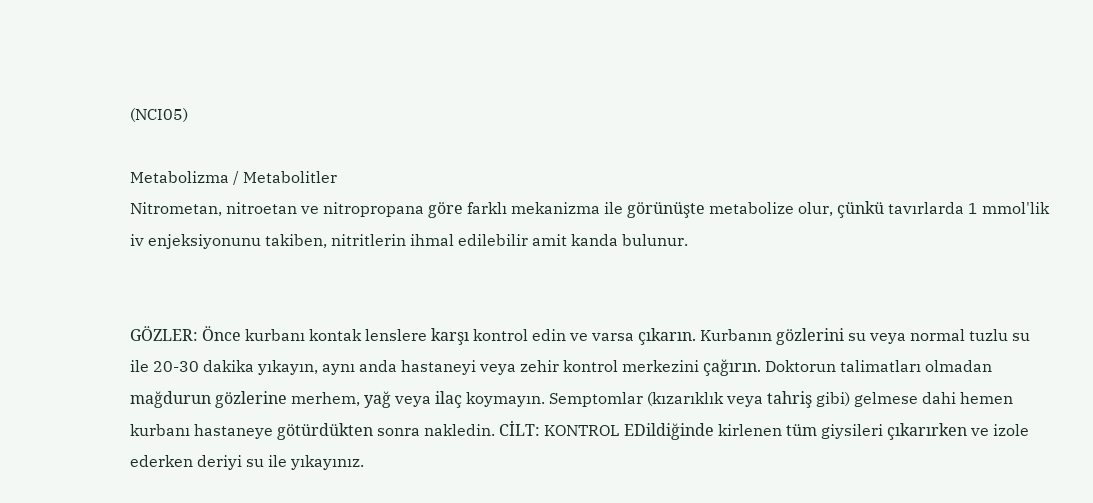(NCI05)

Metabolizma / Metabolitler
Nitrometan, nitroetan ve nitropropana göre farklı mekanizma ile görünüşte metabolize olur, çünkü tavırlarda 1 mmol'lik iv enjeksiyonunu takiben, nitritlerin ihmal edilebilir amit kanda bulunur.


GÖZLER: Önce kurbanı kontak lenslere karşı kontrol edin ve varsa çıkarın. Kurbanın gözlerini su veya normal tuzlu su ile 20-30 dakika yıkayın, aynı anda hastaneyi veya zehir kontrol merkezini çağırın. Doktorun talimatları olmadan mağdurun gözlerine merhem, yağ veya ilaç koymayın. Semptomlar (kızarıklık veya tahriş gibi) gelmese dahi hemen kurbanı hastaneye götürdükten sonra nakledin. CİLT: KONTROL EDildiğinde kirlenen tüm giysileri çıkarırken ve izole ederken deriyi su ile yıkayınız.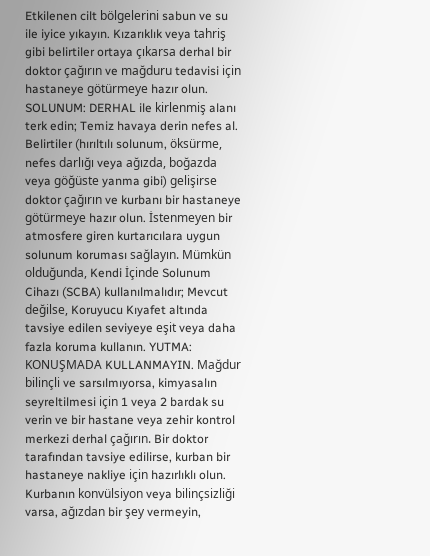Etkilenen cilt bölgelerini sabun ve su ile iyice yıkayın. Kızarıklık veya tahriş gibi belirtiler ortaya çıkarsa derhal bir doktor çağırın ve mağduru tedavisi için hastaneye götürmeye hazır olun. SOLUNUM: DERHAL ile kirlenmiş alanı terk edin; Temiz havaya derin nefes al. Belirtiler (hırıltılı solunum, öksürme, nefes darlığı veya ağızda, boğazda veya göğüste yanma gibi) gelişirse doktor çağırın ve kurbanı bir hastaneye götürmeye hazır olun. İstenmeyen bir atmosfere giren kurtarıcılara uygun solunum koruması sağlayın. Mümkün olduğunda, Kendi İçinde Solunum Cihazı (SCBA) kullanılmalıdır; Mevcut değilse, Koruyucu Kıyafet altında tavsiye edilen seviyeye eşit veya daha fazla koruma kullanın. YUTMA: KONUŞMADA KULLANMAYIN. Mağdur bilinçli ve sarsılmıyorsa, kimyasalın seyreltilmesi için 1 veya 2 bardak su verin ve bir hastane veya zehir kontrol merkezi derhal çağırın. Bir doktor tarafından tavsiye edilirse, kurban bir hastaneye nakliye için hazırlıklı olun. Kurbanın konvülsiyon veya bilinçsizliği varsa, ağızdan bir şey vermeyin,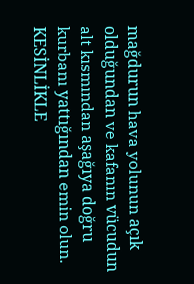mağdurun hava yolunun açık olduğundan ve kafanın vücudun alt kısmından aşağıya doğru kurbanı yattığından emin olun. KESİNLİKLE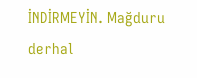İNDİRMEYİN. Mağduru derhal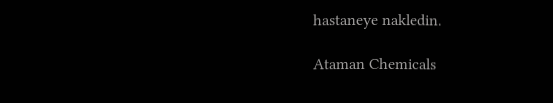hastaneye nakledin.

Ataman Chemicals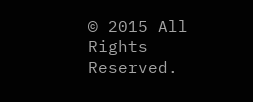© 2015 All Rights Reserved.